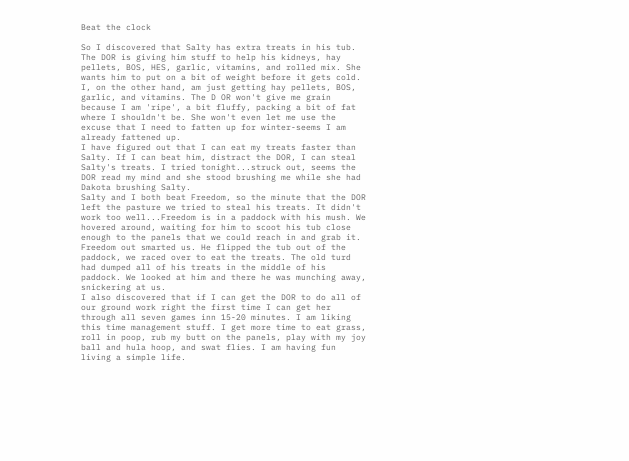Beat the clock

So I discovered that Salty has extra treats in his tub. The DOR is giving him stuff to help his kidneys, hay pellets, BOS, HES, garlic, vitamins, and rolled mix. She wants him to put on a bit of weight before it gets cold. I, on the other hand, am just getting hay pellets, BOS, garlic, and vitamins. The D OR won't give me grain because I am 'ripe', a bit fluffy, packing a bit of fat where I shouldn't be. She won't even let me use the excuse that I need to fatten up for winter-seems I am already fattened up.
I have figured out that I can eat my treats faster than Salty. If I can beat him, distract the DOR, I can steal Salty's treats. I tried tonight...struck out, seems the DOR read my mind and she stood brushing me while she had Dakota brushing Salty.
Salty and I both beat Freedom, so the minute that the DOR left the pasture we tried to steal his treats. It didn't work too well...Freedom is in a paddock with his mush. We hovered around, waiting for him to scoot his tub close enough to the panels that we could reach in and grab it. Freedom out smarted us. He flipped the tub out of the paddock, we raced over to eat the treats. The old turd had dumped all of his treats in the middle of his paddock. We looked at him and there he was munching away, snickering at us.
I also discovered that if I can get the DOR to do all of our ground work right the first time I can get her through all seven games inn 15-20 minutes. I am liking this time management stuff. I get more time to eat grass, roll in poop, rub my butt on the panels, play with my joy ball and hula hoop, and swat flies. I am having fun living a simple life.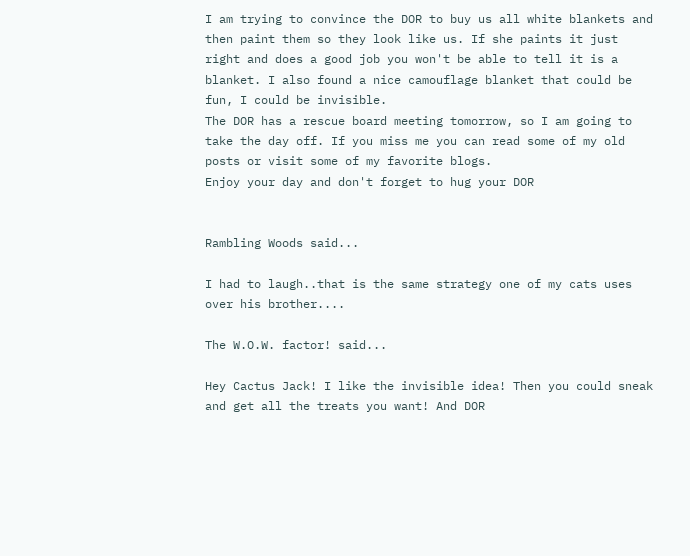I am trying to convince the DOR to buy us all white blankets and then paint them so they look like us. If she paints it just right and does a good job you won't be able to tell it is a blanket. I also found a nice camouflage blanket that could be fun, I could be invisible.
The DOR has a rescue board meeting tomorrow, so I am going to take the day off. If you miss me you can read some of my old posts or visit some of my favorite blogs.
Enjoy your day and don't forget to hug your DOR


Rambling Woods said...

I had to laugh..that is the same strategy one of my cats uses over his brother....

The W.O.W. factor! said...

Hey Cactus Jack! I like the invisible idea! Then you could sneak and get all the treats you want! And DOR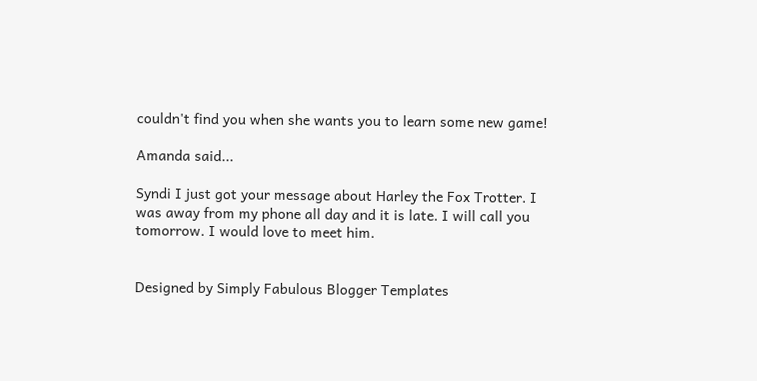couldn't find you when she wants you to learn some new game!

Amanda said...

Syndi I just got your message about Harley the Fox Trotter. I was away from my phone all day and it is late. I will call you tomorrow. I would love to meet him.


Designed by Simply Fabulous Blogger Templates